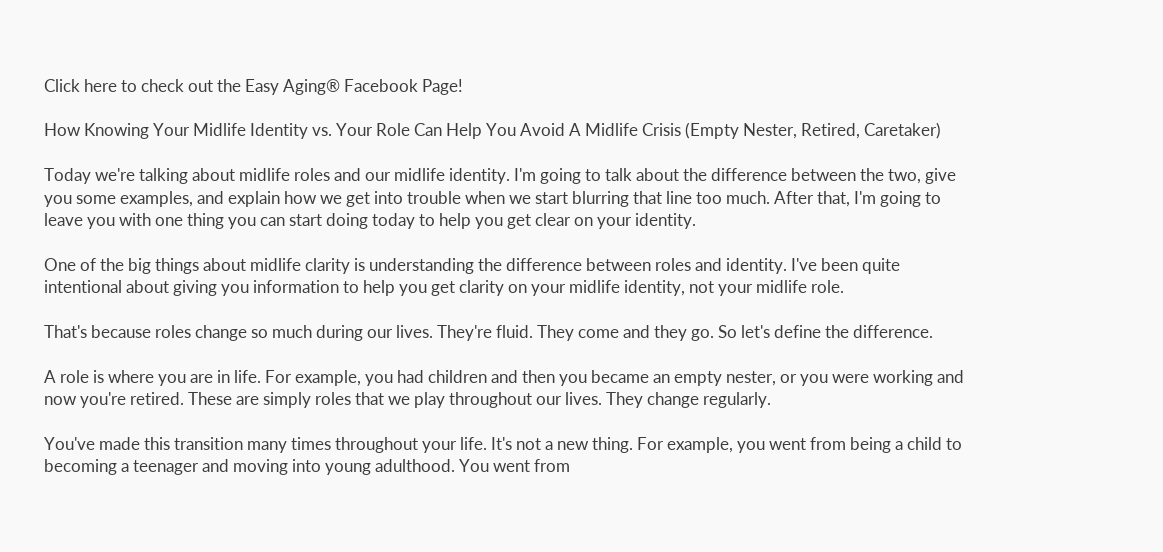Click here to check out the Easy Aging® Facebook Page!

How Knowing Your Midlife Identity vs. Your Role Can Help You Avoid A Midlife Crisis (Empty Nester, Retired, Caretaker)

Today we're talking about midlife roles and our midlife identity. I'm going to talk about the difference between the two, give you some examples, and explain how we get into trouble when we start blurring that line too much. After that, I'm going to leave you with one thing you can start doing today to help you get clear on your identity.

One of the big things about midlife clarity is understanding the difference between roles and identity. I've been quite intentional about giving you information to help you get clarity on your midlife identity, not your midlife role.

That's because roles change so much during our lives. They're fluid. They come and they go. So let's define the difference.

A role is where you are in life. For example, you had children and then you became an empty nester, or you were working and now you're retired. These are simply roles that we play throughout our lives. They change regularly.

You've made this transition many times throughout your life. It's not a new thing. For example, you went from being a child to becoming a teenager and moving into young adulthood. You went from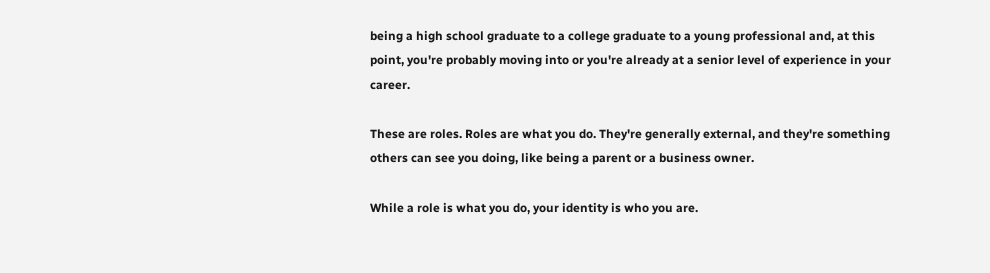being a high school graduate to a college graduate to a young professional and, at this point, you're probably moving into or you're already at a senior level of experience in your career.

These are roles. Roles are what you do. They're generally external, and they're something others can see you doing, like being a parent or a business owner.

While a role is what you do, your identity is who you are.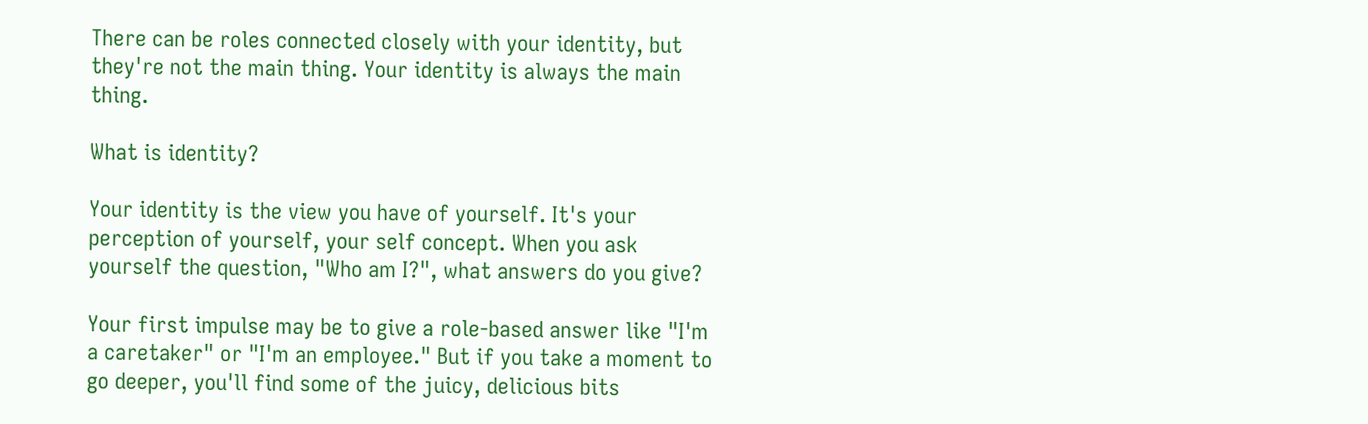There can be roles connected closely with your identity, but they're not the main thing. Your identity is always the main thing.

What is identity?

Your identity is the view you have of yourself. It's your perception of yourself, your self concept. When you ask yourself the question, "Who am I?", what answers do you give?

Your first impulse may be to give a role-based answer like "I'm a caretaker" or "I'm an employee." But if you take a moment to go deeper, you'll find some of the juicy, delicious bits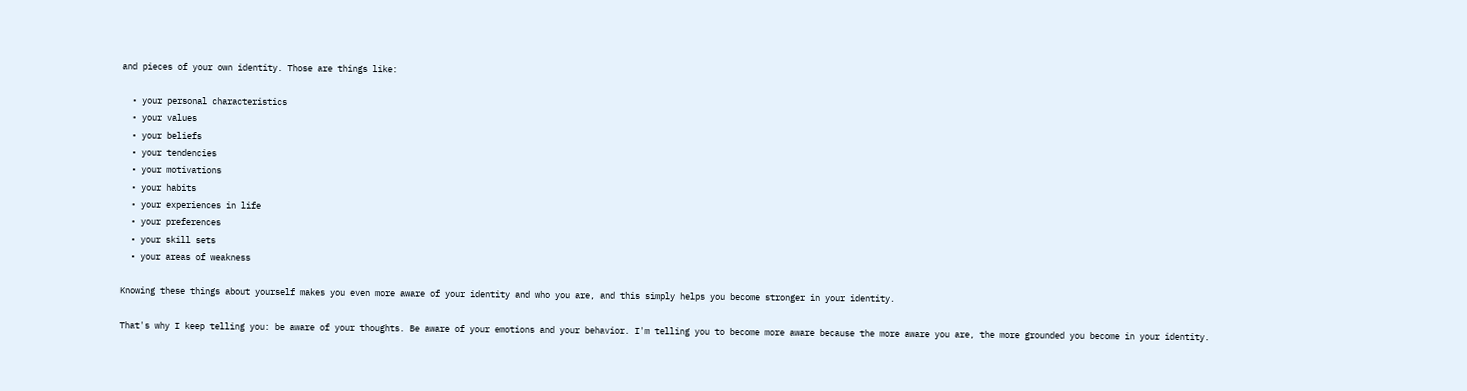and pieces of your own identity. Those are things like:

  • your personal characteristics
  • your values
  • your beliefs
  • your tendencies
  • your motivations
  • your habits
  • your experiences in life
  • your preferences
  • your skill sets
  • your areas of weakness

Knowing these things about yourself makes you even more aware of your identity and who you are, and this simply helps you become stronger in your identity.

That's why I keep telling you: be aware of your thoughts. Be aware of your emotions and your behavior. I'm telling you to become more aware because the more aware you are, the more grounded you become in your identity.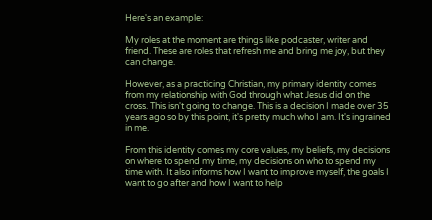Here's an example:

My roles at the moment are things like podcaster, writer and friend. These are roles that refresh me and bring me joy, but they can change.

However, as a practicing Christian, my primary identity comes from my relationship with God through what Jesus did on the cross. This isn't going to change. This is a decision I made over 35 years ago so by this point, it's pretty much who I am. It's ingrained in me.

From this identity comes my core values, my beliefs, my decisions on where to spend my time, my decisions on who to spend my time with. It also informs how I want to improve myself, the goals I want to go after and how I want to help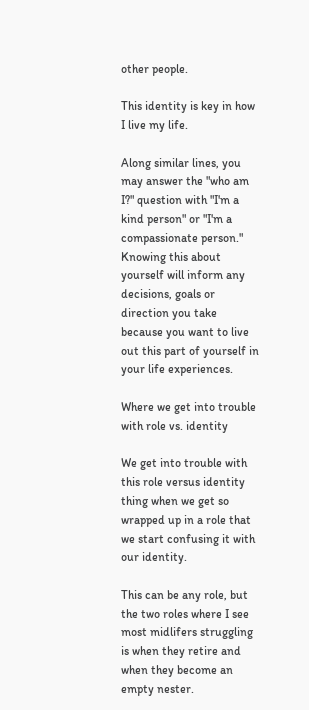other people.

This identity is key in how I live my life.

Along similar lines, you may answer the "who am I?" question with "I'm a kind person" or "I'm a compassionate person." Knowing this about yourself will inform any decisions, goals or direction you take because you want to live out this part of yourself in your life experiences.

Where we get into trouble with role vs. identity

We get into trouble with this role versus identity thing when we get so wrapped up in a role that we start confusing it with our identity.

This can be any role, but the two roles where I see most midlifers struggling is when they retire and when they become an empty nester.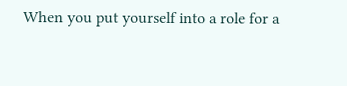When you put yourself into a role for a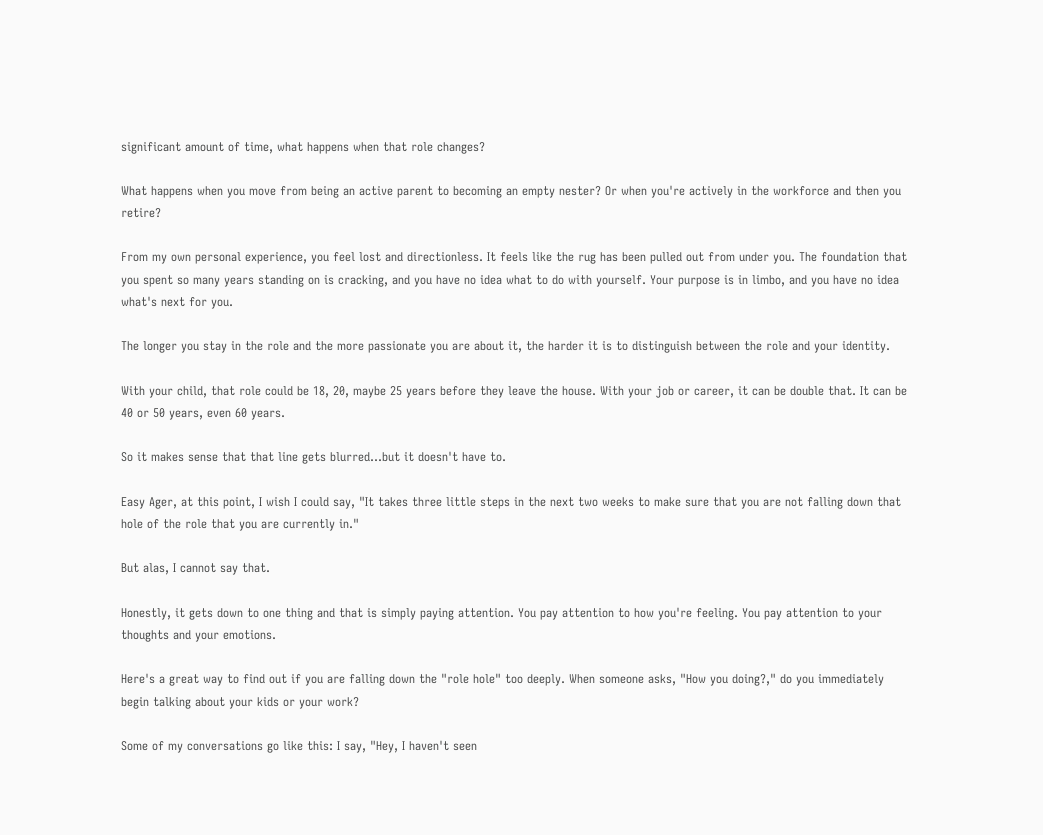significant amount of time, what happens when that role changes?

What happens when you move from being an active parent to becoming an empty nester? Or when you're actively in the workforce and then you retire?

From my own personal experience, you feel lost and directionless. It feels like the rug has been pulled out from under you. The foundation that you spent so many years standing on is cracking, and you have no idea what to do with yourself. Your purpose is in limbo, and you have no idea what's next for you.

The longer you stay in the role and the more passionate you are about it, the harder it is to distinguish between the role and your identity.

With your child, that role could be 18, 20, maybe 25 years before they leave the house. With your job or career, it can be double that. It can be 40 or 50 years, even 60 years.

So it makes sense that that line gets blurred...but it doesn't have to.

Easy Ager, at this point, I wish I could say, "It takes three little steps in the next two weeks to make sure that you are not falling down that hole of the role that you are currently in."

But alas, I cannot say that.

Honestly, it gets down to one thing and that is simply paying attention. You pay attention to how you're feeling. You pay attention to your thoughts and your emotions.

Here's a great way to find out if you are falling down the "role hole" too deeply. When someone asks, "How you doing?," do you immediately begin talking about your kids or your work?

Some of my conversations go like this: I say, "Hey, I haven't seen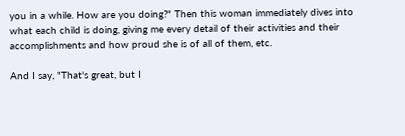you in a while. How are you doing?" Then this woman immediately dives into what each child is doing, giving me every detail of their activities and their accomplishments and how proud she is of all of them, etc.

And I say, "That's great, but I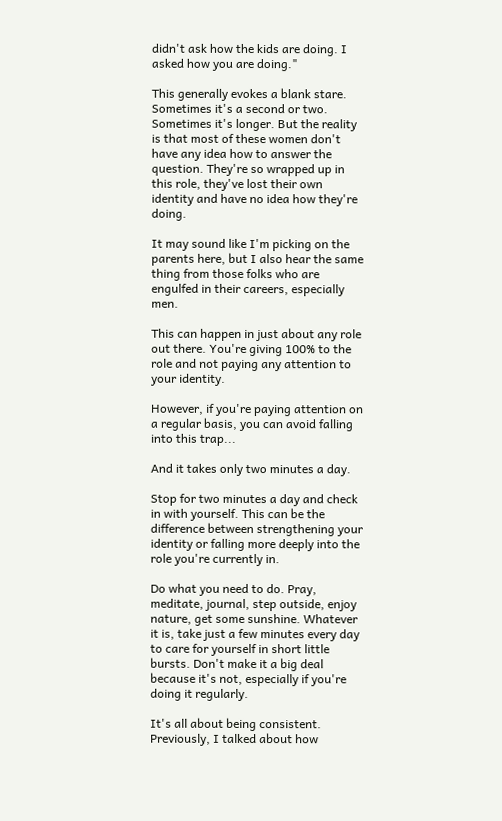didn't ask how the kids are doing. I asked how you are doing."

This generally evokes a blank stare. Sometimes it's a second or two. Sometimes it's longer. But the reality is that most of these women don't have any idea how to answer the question. They're so wrapped up in this role, they've lost their own identity and have no idea how they're doing.

It may sound like I'm picking on the parents here, but I also hear the same thing from those folks who are engulfed in their careers, especially men.

This can happen in just about any role out there. You're giving 100% to the role and not paying any attention to your identity.

However, if you're paying attention on a regular basis, you can avoid falling into this trap...

And it takes only two minutes a day.

Stop for two minutes a day and check in with yourself. This can be the difference between strengthening your identity or falling more deeply into the role you're currently in.

Do what you need to do. Pray, meditate, journal, step outside, enjoy nature, get some sunshine. Whatever it is, take just a few minutes every day to care for yourself in short little bursts. Don't make it a big deal because it's not, especially if you're doing it regularly.

It's all about being consistent. Previously, I talked about how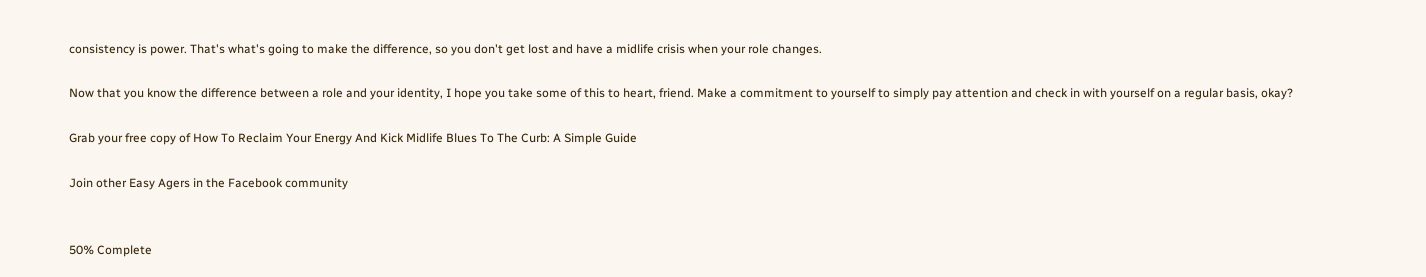consistency is power. That's what's going to make the difference, so you don't get lost and have a midlife crisis when your role changes.

Now that you know the difference between a role and your identity, I hope you take some of this to heart, friend. Make a commitment to yourself to simply pay attention and check in with yourself on a regular basis, okay?

Grab your free copy of How To Reclaim Your Energy And Kick Midlife Blues To The Curb: A Simple Guide

Join other Easy Agers in the Facebook community


50% Complete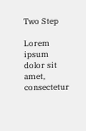Two Step

Lorem ipsum dolor sit amet, consectetur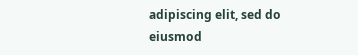adipiscing elit, sed do eiusmod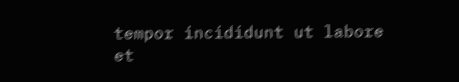tempor incididunt ut labore et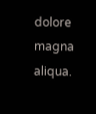dolore magna aliqua.